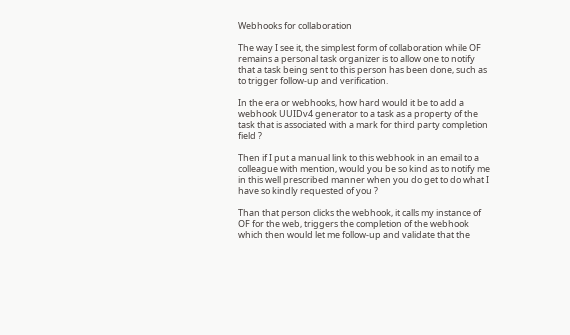Webhooks for collaboration

The way I see it, the simplest form of collaboration while OF remains a personal task organizer is to allow one to notify that a task being sent to this person has been done, such as to trigger follow-up and verification.

In the era or webhooks, how hard would it be to add a webhook UUIDv4 generator to a task as a property of the task that is associated with a mark for third party completion field ?

Then if I put a manual link to this webhook in an email to a colleague with mention, would you be so kind as to notify me in this well prescribed manner when you do get to do what I have so kindly requested of you ?

Than that person clicks the webhook, it calls my instance of OF for the web, triggers the completion of the webhook which then would let me follow-up and validate that the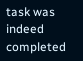task was indeed completed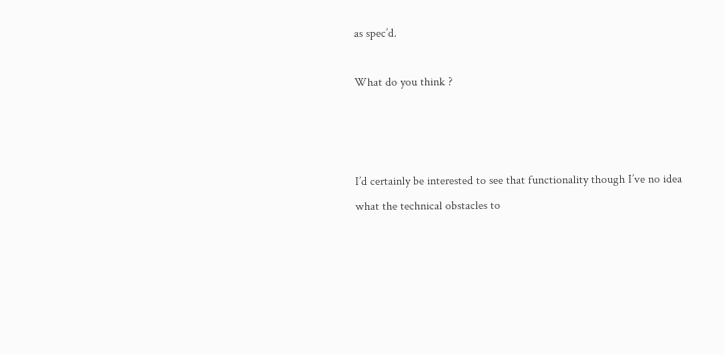as spec’d.

What do you think ?



I’d certainly be interested to see that functionality though I’ve no idea what the technical obstacles to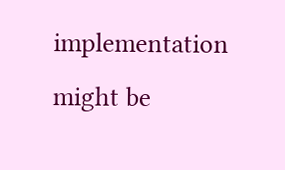implementation might be